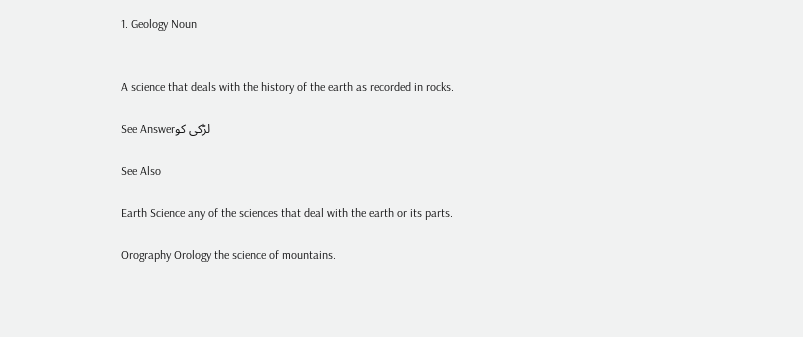1. Geology Noun


A science that deals with the history of the earth as recorded in rocks.

See Answerلڑکی کو

See Also

Earth Science any of the sciences that deal with the earth or its parts.

Orography Orology the science of mountains.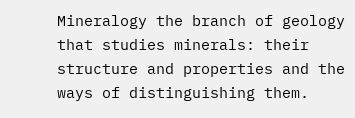Mineralogy the branch of geology that studies minerals: their structure and properties and the ways of distinguishing them.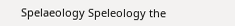Spelaeology Speleology the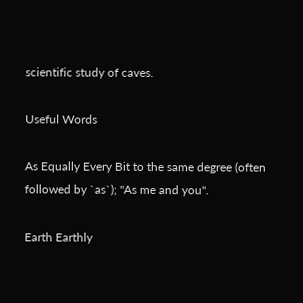scientific study of caves.

Useful Words

As Equally Every Bit to the same degree (often followed by `as`); "As me and you".

Earth Earthly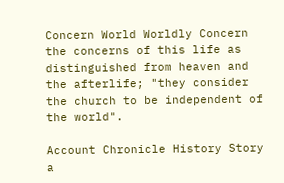Concern World Worldly Concern the concerns of this life as distinguished from heaven and the afterlife; "they consider the church to be independent of the world".

Account Chronicle History Story a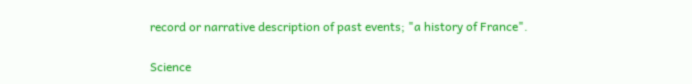record or narrative description of past events; "a history of France".

Science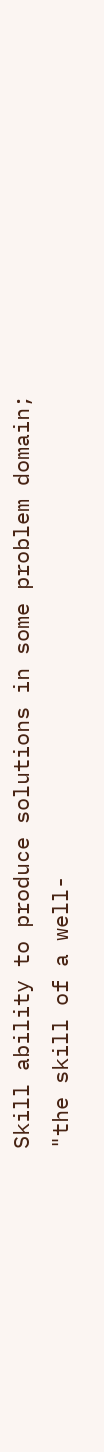Skill ability to produce solutions in some problem domain; "the skill of a well-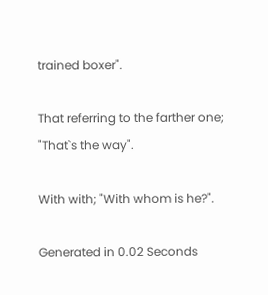trained boxer".

That referring to the farther one; "That`s the way".

With with; "With whom is he?".

Generated in 0.02 Seconds